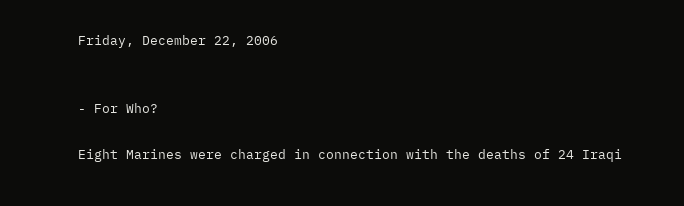Friday, December 22, 2006


- For Who?

Eight Marines were charged in connection with the deaths of 24 Iraqi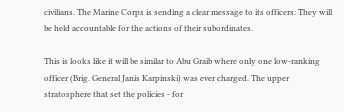civilians. The Marine Corps is sending a clear message to its officers: They will be held accountable for the actions of their subordinates.

This is looks like it will be similar to Abu Graib where only one low-ranking officer (Brig. General Janis Karpinski) was ever charged. The upper stratosphere that set the policies - for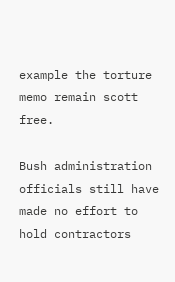example the torture memo remain scott free.

Bush administration officials still have made no effort to hold contractors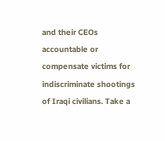and their CEOs accountable or compensate victims for indiscriminate shootings of Iraqi civilians. Take a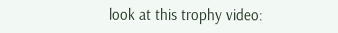look at this trophy video: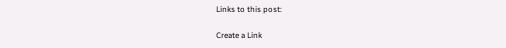Links to this post:

Create a Link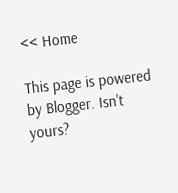<< Home

This page is powered by Blogger. Isn't yours?